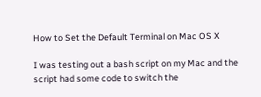How to Set the Default Terminal on Mac OS X

I was testing out a bash script on my Mac and the script had some code to switch the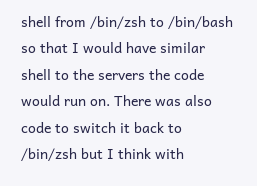shell from /bin/zsh to /bin/bash so that I would have similar shell to the servers the code would run on. There was also code to switch it back to /bin/zsh but I think with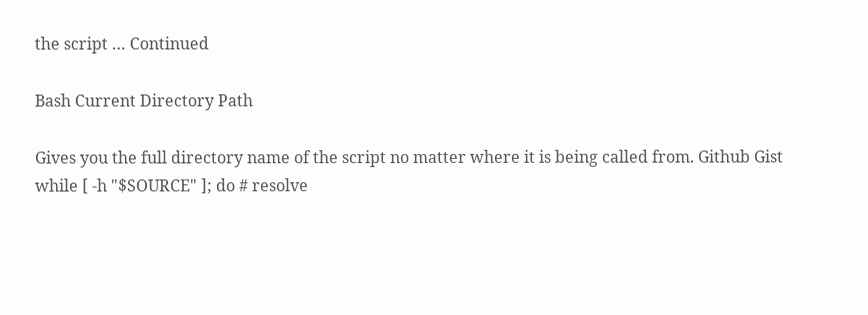the script … Continued

Bash Current Directory Path

Gives you the full directory name of the script no matter where it is being called from. Github Gist
while [ -h "$SOURCE" ]; do # resolve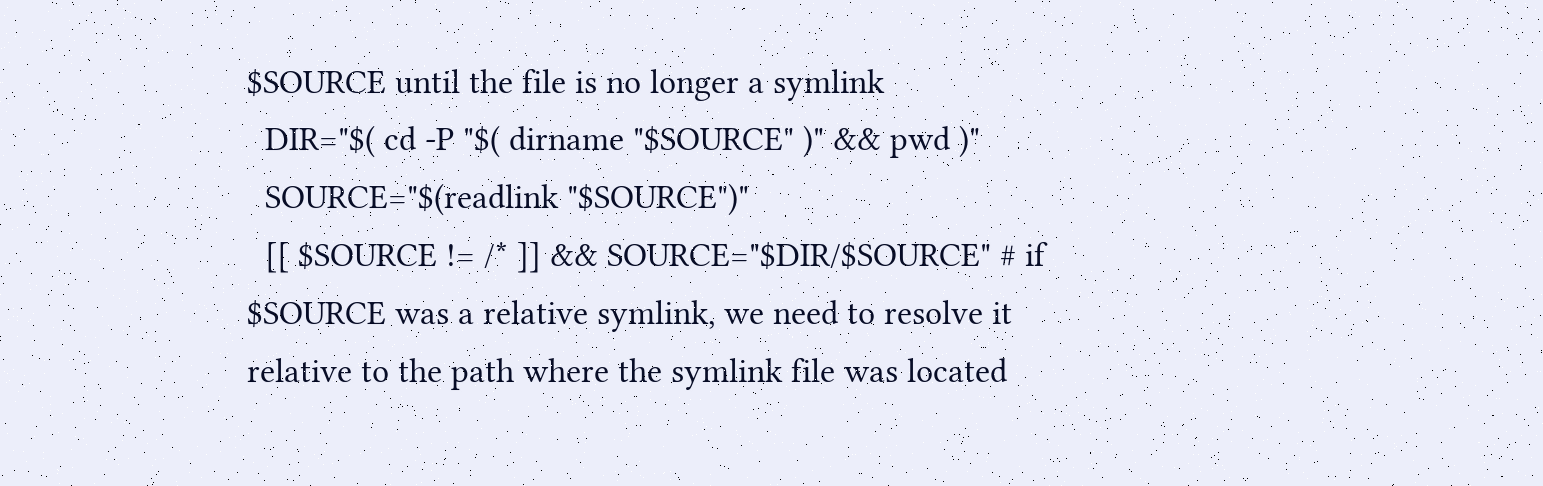$SOURCE until the file is no longer a symlink
  DIR="$( cd -P "$( dirname "$SOURCE" )" && pwd )"
  SOURCE="$(readlink "$SOURCE")"
  [[ $SOURCE != /* ]] && SOURCE="$DIR/$SOURCE" # if $SOURCE was a relative symlink, we need to resolve it relative to the path where the symlink file was located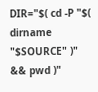DIR="$( cd -P "$( dirname "$SOURCE" )" && pwd )"